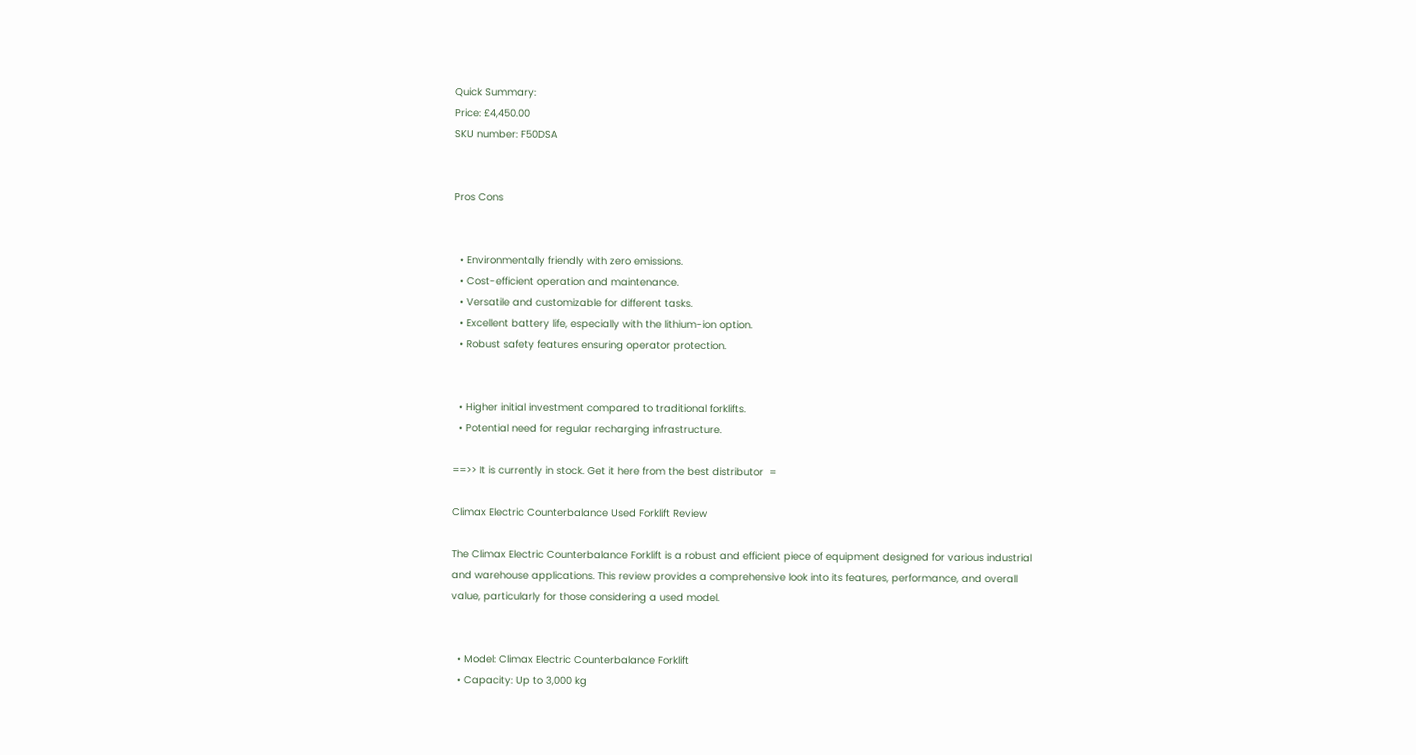Quick Summary:
Price: £4,450.00
SKU number: F50DSA


Pros Cons


  • Environmentally friendly with zero emissions.
  • Cost-efficient operation and maintenance.
  • Versatile and customizable for different tasks.
  • Excellent battery life, especially with the lithium-ion option.
  • Robust safety features ensuring operator protection.


  • Higher initial investment compared to traditional forklifts.
  • Potential need for regular recharging infrastructure.

==>> It is currently in stock. Get it here from the best distributor  =

Climax Electric Counterbalance Used Forklift Review

The Climax Electric Counterbalance Forklift is a robust and efficient piece of equipment designed for various industrial and warehouse applications. This review provides a comprehensive look into its features, performance, and overall value, particularly for those considering a used model.


  • Model: Climax Electric Counterbalance Forklift
  • Capacity: Up to 3,000 kg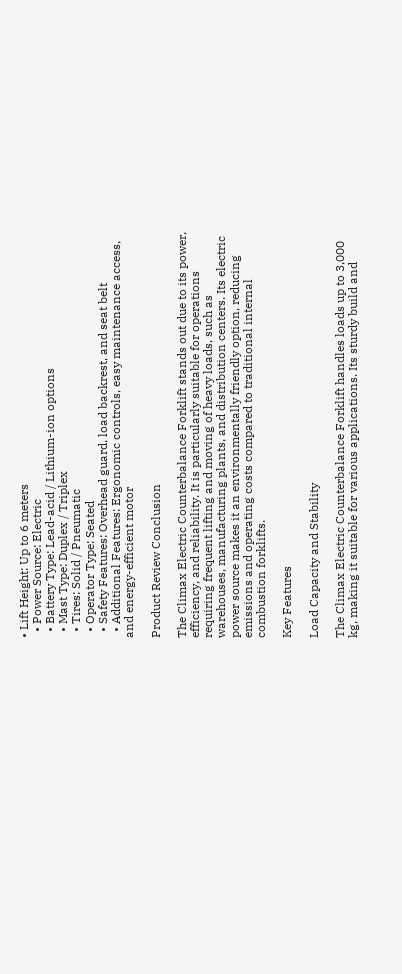• Lift Height: Up to 6 meters
  • Power Source: Electric
  • Battery Type: Lead-acid / Lithium-ion options
  • Mast Type: Duplex / Triplex
  • Tires: Solid / Pneumatic
  • Operator Type: Seated
  • Safety Features: Overhead guard, load backrest, and seat belt
  • Additional Features: Ergonomic controls, easy maintenance access, and energy-efficient motor

Product Review Conclusion

The Climax Electric Counterbalance Forklift stands out due to its power, efficiency, and reliability. It is particularly suitable for operations requiring frequent lifting and moving of heavy loads, such as warehouses, manufacturing plants, and distribution centers. Its electric power source makes it an environmentally friendly option, reducing emissions and operating costs compared to traditional internal combustion forklifts.

Key Features

Load Capacity and Stability

The Climax Electric Counterbalance Forklift handles loads up to 3,000 kg, making it suitable for various applications. Its sturdy build and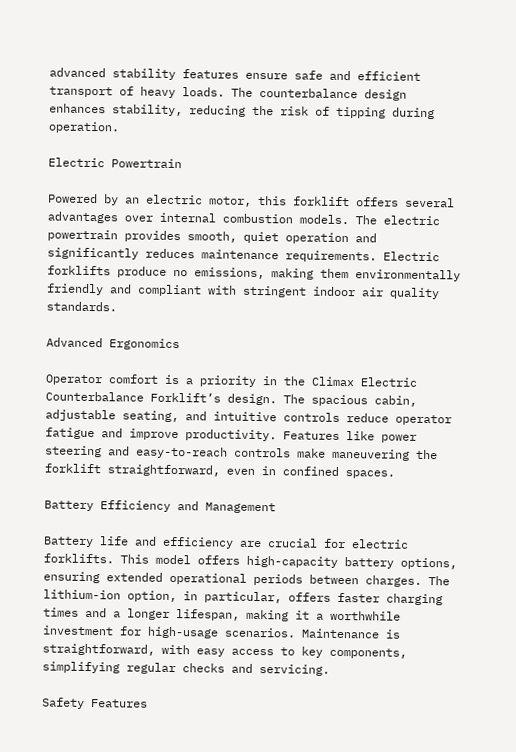advanced stability features ensure safe and efficient transport of heavy loads. The counterbalance design enhances stability, reducing the risk of tipping during operation.

Electric Powertrain

Powered by an electric motor, this forklift offers several advantages over internal combustion models. The electric powertrain provides smooth, quiet operation and significantly reduces maintenance requirements. Electric forklifts produce no emissions, making them environmentally friendly and compliant with stringent indoor air quality standards.

Advanced Ergonomics

Operator comfort is a priority in the Climax Electric Counterbalance Forklift’s design. The spacious cabin, adjustable seating, and intuitive controls reduce operator fatigue and improve productivity. Features like power steering and easy-to-reach controls make maneuvering the forklift straightforward, even in confined spaces.

Battery Efficiency and Management

Battery life and efficiency are crucial for electric forklifts. This model offers high-capacity battery options, ensuring extended operational periods between charges. The lithium-ion option, in particular, offers faster charging times and a longer lifespan, making it a worthwhile investment for high-usage scenarios. Maintenance is straightforward, with easy access to key components, simplifying regular checks and servicing.

Safety Features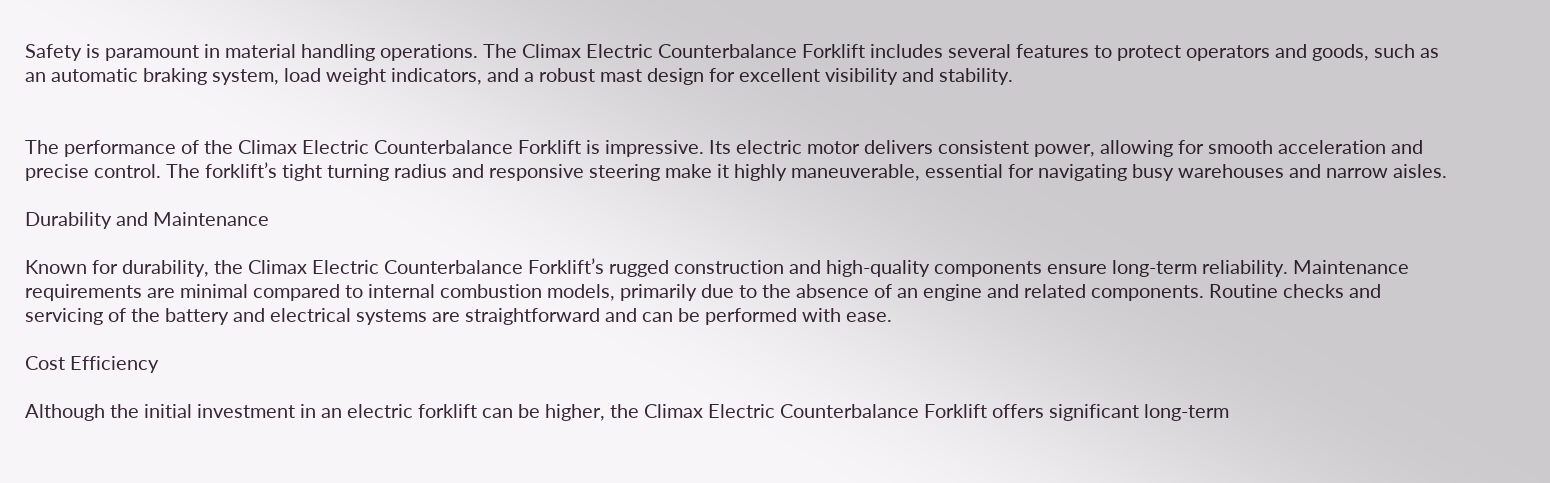Safety is paramount in material handling operations. The Climax Electric Counterbalance Forklift includes several features to protect operators and goods, such as an automatic braking system, load weight indicators, and a robust mast design for excellent visibility and stability.


The performance of the Climax Electric Counterbalance Forklift is impressive. Its electric motor delivers consistent power, allowing for smooth acceleration and precise control. The forklift’s tight turning radius and responsive steering make it highly maneuverable, essential for navigating busy warehouses and narrow aisles.

Durability and Maintenance

Known for durability, the Climax Electric Counterbalance Forklift’s rugged construction and high-quality components ensure long-term reliability. Maintenance requirements are minimal compared to internal combustion models, primarily due to the absence of an engine and related components. Routine checks and servicing of the battery and electrical systems are straightforward and can be performed with ease.

Cost Efficiency

Although the initial investment in an electric forklift can be higher, the Climax Electric Counterbalance Forklift offers significant long-term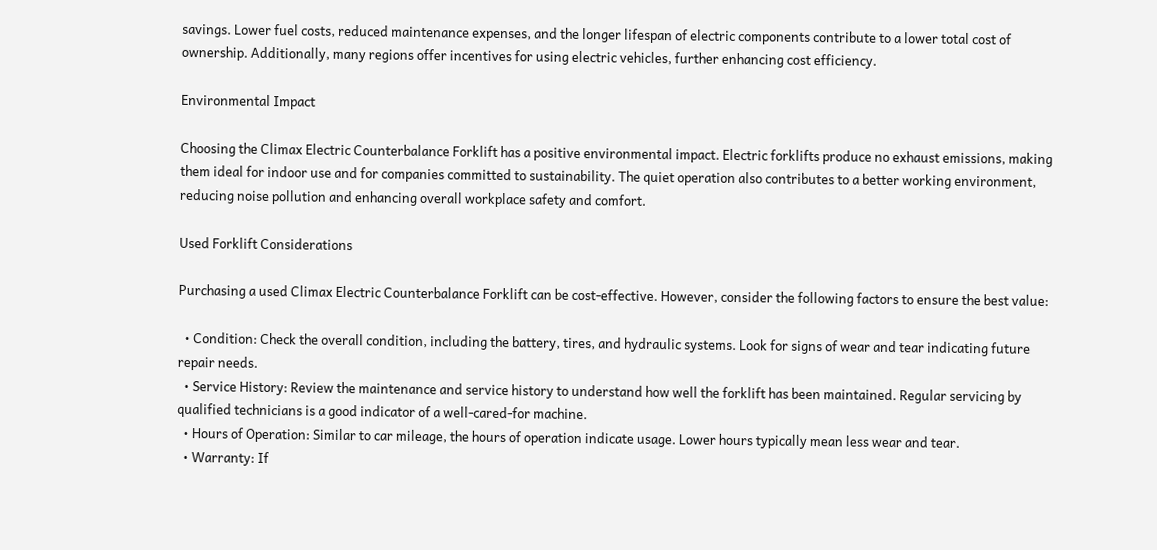savings. Lower fuel costs, reduced maintenance expenses, and the longer lifespan of electric components contribute to a lower total cost of ownership. Additionally, many regions offer incentives for using electric vehicles, further enhancing cost efficiency.

Environmental Impact

Choosing the Climax Electric Counterbalance Forklift has a positive environmental impact. Electric forklifts produce no exhaust emissions, making them ideal for indoor use and for companies committed to sustainability. The quiet operation also contributes to a better working environment, reducing noise pollution and enhancing overall workplace safety and comfort.

Used Forklift Considerations

Purchasing a used Climax Electric Counterbalance Forklift can be cost-effective. However, consider the following factors to ensure the best value:

  • Condition: Check the overall condition, including the battery, tires, and hydraulic systems. Look for signs of wear and tear indicating future repair needs.
  • Service History: Review the maintenance and service history to understand how well the forklift has been maintained. Regular servicing by qualified technicians is a good indicator of a well-cared-for machine.
  • Hours of Operation: Similar to car mileage, the hours of operation indicate usage. Lower hours typically mean less wear and tear.
  • Warranty: If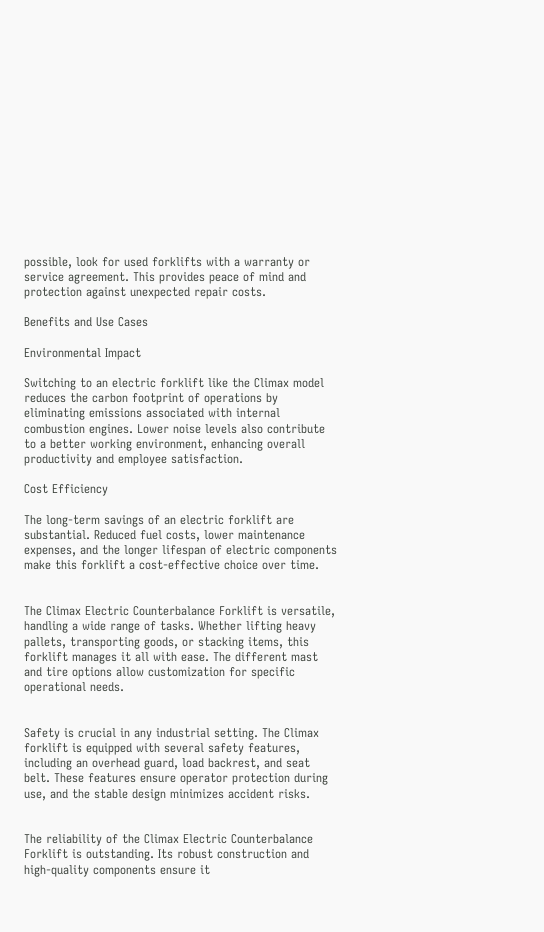possible, look for used forklifts with a warranty or service agreement. This provides peace of mind and protection against unexpected repair costs.

Benefits and Use Cases

Environmental Impact

Switching to an electric forklift like the Climax model reduces the carbon footprint of operations by eliminating emissions associated with internal combustion engines. Lower noise levels also contribute to a better working environment, enhancing overall productivity and employee satisfaction.

Cost Efficiency

The long-term savings of an electric forklift are substantial. Reduced fuel costs, lower maintenance expenses, and the longer lifespan of electric components make this forklift a cost-effective choice over time.


The Climax Electric Counterbalance Forklift is versatile, handling a wide range of tasks. Whether lifting heavy pallets, transporting goods, or stacking items, this forklift manages it all with ease. The different mast and tire options allow customization for specific operational needs.


Safety is crucial in any industrial setting. The Climax forklift is equipped with several safety features, including an overhead guard, load backrest, and seat belt. These features ensure operator protection during use, and the stable design minimizes accident risks.


The reliability of the Climax Electric Counterbalance Forklift is outstanding. Its robust construction and high-quality components ensure it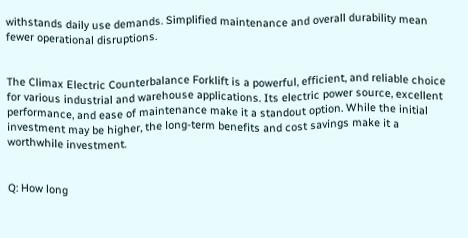withstands daily use demands. Simplified maintenance and overall durability mean fewer operational disruptions.


The Climax Electric Counterbalance Forklift is a powerful, efficient, and reliable choice for various industrial and warehouse applications. Its electric power source, excellent performance, and ease of maintenance make it a standout option. While the initial investment may be higher, the long-term benefits and cost savings make it a worthwhile investment.


Q: How long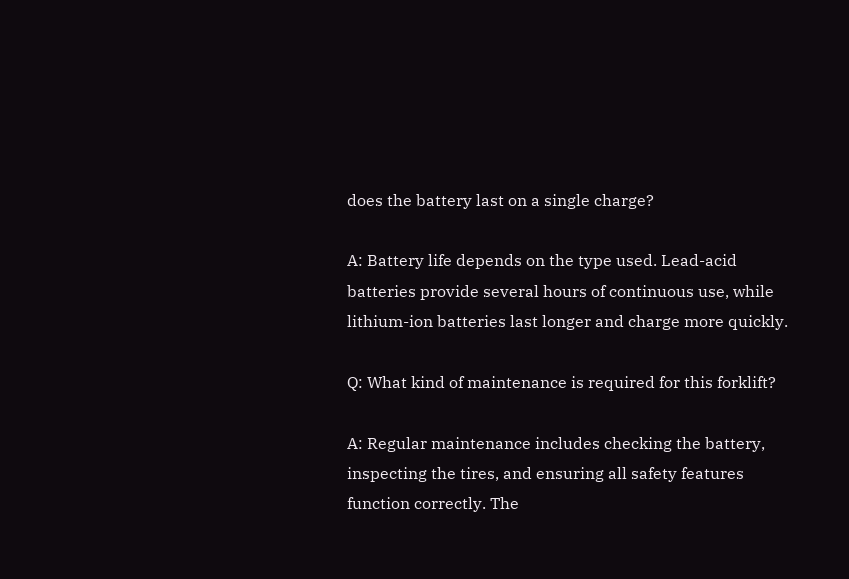does the battery last on a single charge?

A: Battery life depends on the type used. Lead-acid batteries provide several hours of continuous use, while lithium-ion batteries last longer and charge more quickly.

Q: What kind of maintenance is required for this forklift?

A: Regular maintenance includes checking the battery, inspecting the tires, and ensuring all safety features function correctly. The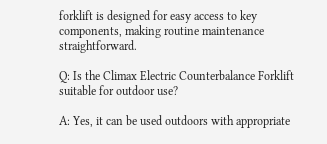forklift is designed for easy access to key components, making routine maintenance straightforward.

Q: Is the Climax Electric Counterbalance Forklift suitable for outdoor use?

A: Yes, it can be used outdoors with appropriate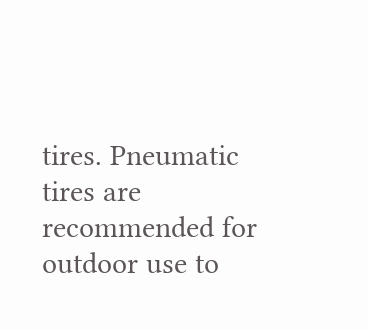tires. Pneumatic tires are recommended for outdoor use to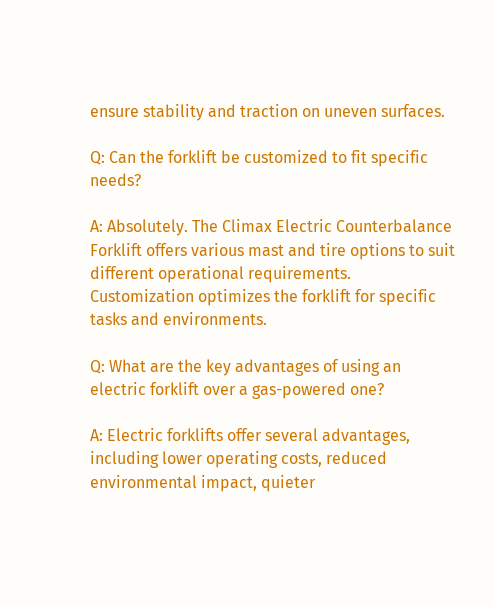ensure stability and traction on uneven surfaces.

Q: Can the forklift be customized to fit specific needs?

A: Absolutely. The Climax Electric Counterbalance Forklift offers various mast and tire options to suit different operational requirements. Customization optimizes the forklift for specific tasks and environments.

Q: What are the key advantages of using an electric forklift over a gas-powered one?

A: Electric forklifts offer several advantages, including lower operating costs, reduced environmental impact, quieter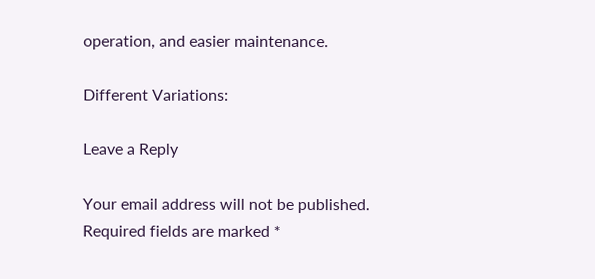operation, and easier maintenance.

Different Variations:

Leave a Reply

Your email address will not be published. Required fields are marked *